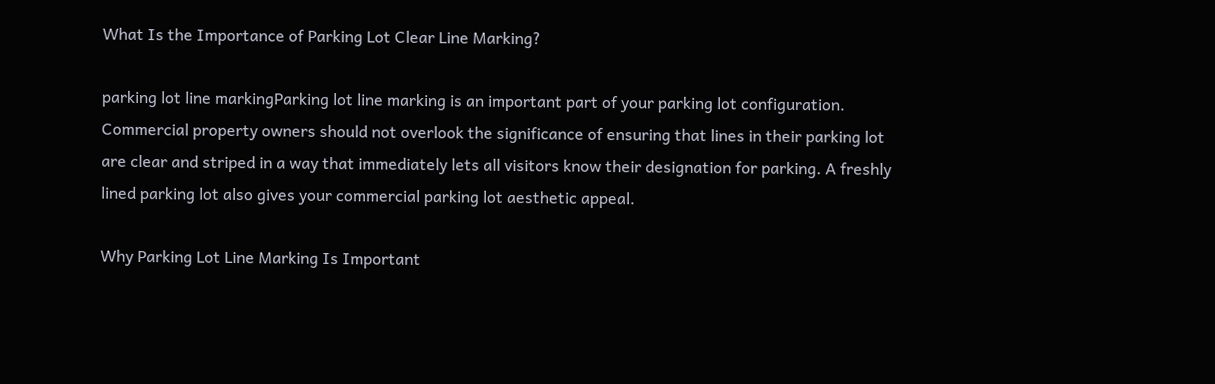What Is the Importance of Parking Lot Clear Line Marking?

parking lot line markingParking lot line marking is an important part of your parking lot configuration. Commercial property owners should not overlook the significance of ensuring that lines in their parking lot are clear and striped in a way that immediately lets all visitors know their designation for parking. A freshly lined parking lot also gives your commercial parking lot aesthetic appeal.

Why Parking Lot Line Marking Is Important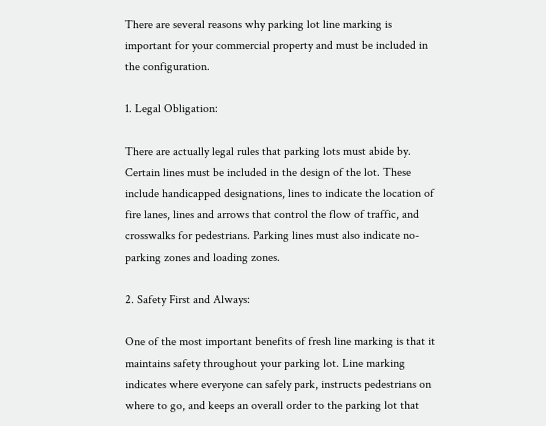There are several reasons why parking lot line marking is important for your commercial property and must be included in the configuration.

1. Legal Obligation:

There are actually legal rules that parking lots must abide by. Certain lines must be included in the design of the lot. These include handicapped designations, lines to indicate the location of fire lanes, lines and arrows that control the flow of traffic, and crosswalks for pedestrians. Parking lines must also indicate no-parking zones and loading zones.

2. Safety First and Always:

One of the most important benefits of fresh line marking is that it maintains safety throughout your parking lot. Line marking indicates where everyone can safely park, instructs pedestrians on where to go, and keeps an overall order to the parking lot that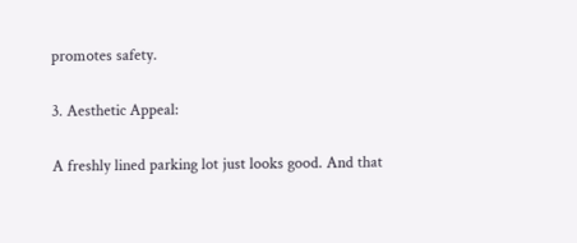promotes safety.

3. Aesthetic Appeal:

A freshly lined parking lot just looks good. And that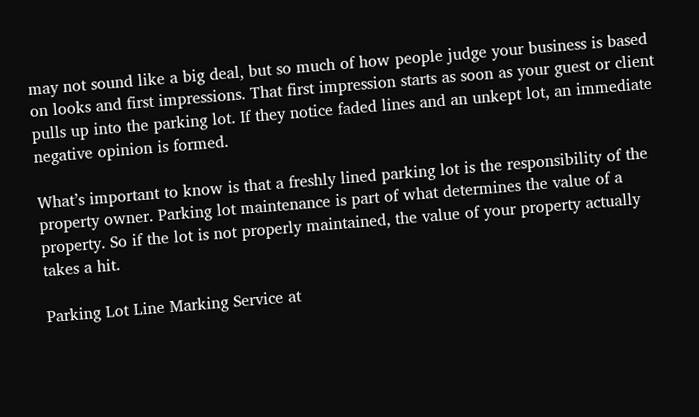may not sound like a big deal, but so much of how people judge your business is based on looks and first impressions. That first impression starts as soon as your guest or client pulls up into the parking lot. If they notice faded lines and an unkept lot, an immediate negative opinion is formed.

What’s important to know is that a freshly lined parking lot is the responsibility of the property owner. Parking lot maintenance is part of what determines the value of a property. So if the lot is not properly maintained, the value of your property actually takes a hit.

Parking Lot Line Marking Service at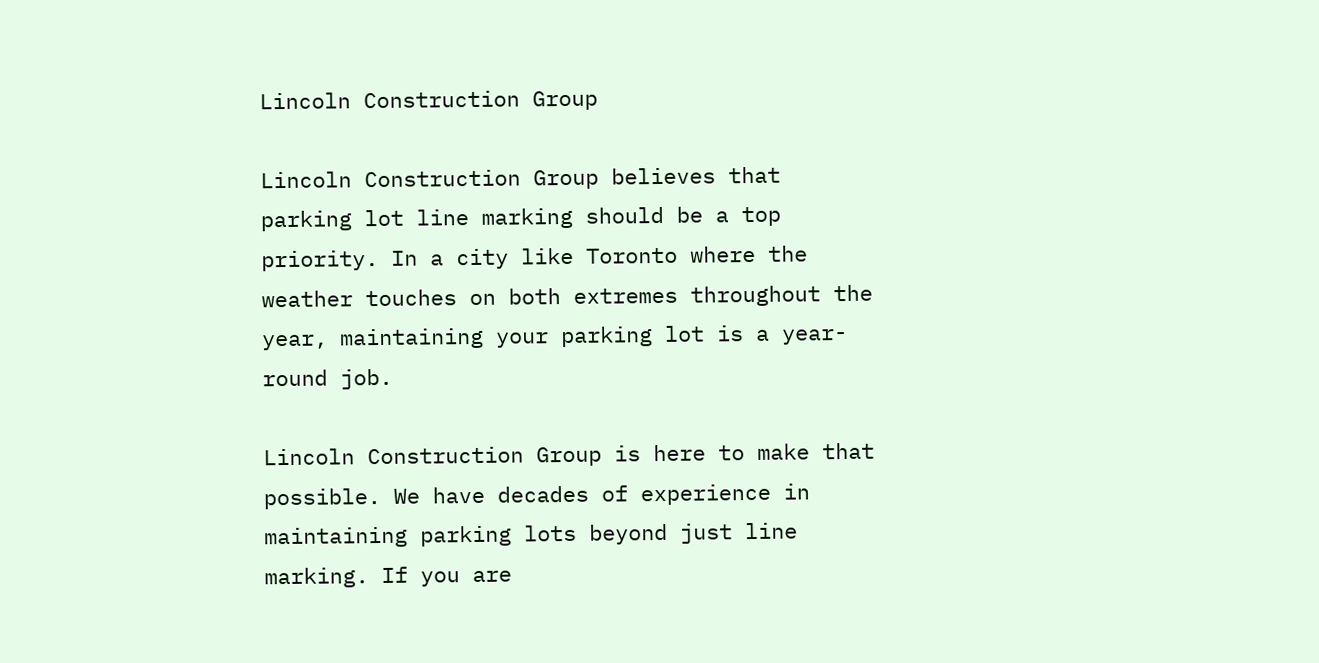Lincoln Construction Group

Lincoln Construction Group believes that parking lot line marking should be a top priority. In a city like Toronto where the weather touches on both extremes throughout the year, maintaining your parking lot is a year-round job.

Lincoln Construction Group is here to make that possible. We have decades of experience in maintaining parking lots beyond just line marking. If you are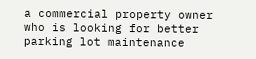a commercial property owner who is looking for better parking lot maintenance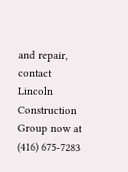and repair, contact Lincoln Construction Group now at (416) 675-7283